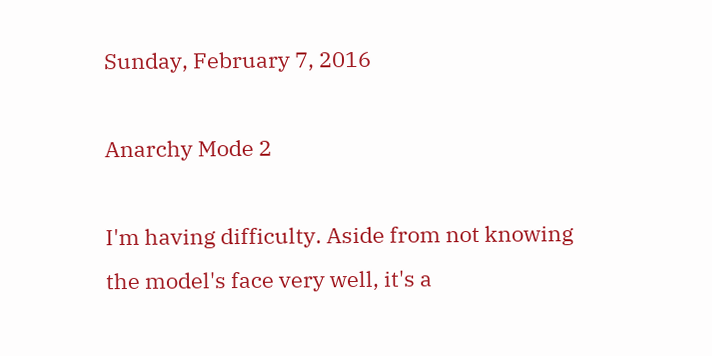Sunday, February 7, 2016

Anarchy Mode 2

I'm having difficulty. Aside from not knowing the model's face very well, it's a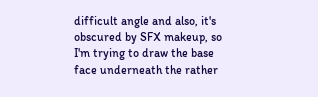difficult angle and also, it's obscured by SFX makeup, so I'm trying to draw the base face underneath the rather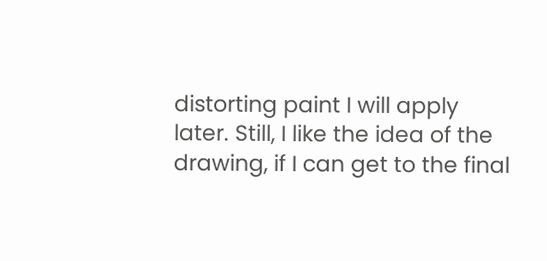distorting paint I will apply later. Still, I like the idea of the drawing, if I can get to the final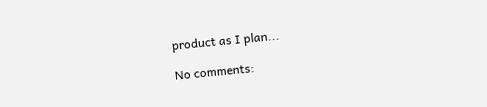product as I plan...

No comments: